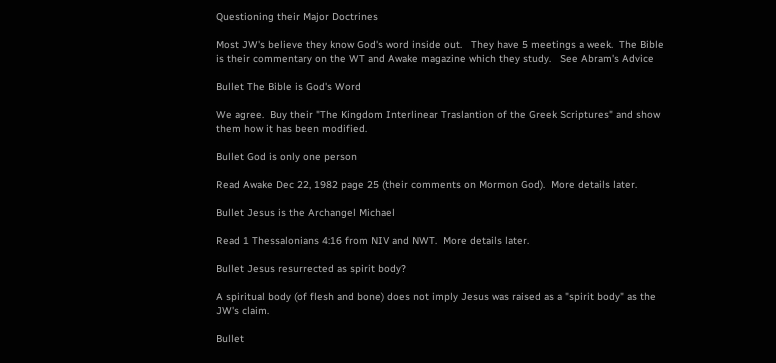Questioning their Major Doctrines

Most JW's believe they know God's word inside out.   They have 5 meetings a week.  The Bible is their commentary on the WT and Awake magazine which they study.   See Abram's Advice

Bullet The Bible is God's Word

We agree.  Buy their "The Kingdom Interlinear Traslantion of the Greek Scriptures" and show them how it has been modified.

Bullet God is only one person

Read Awake Dec 22, 1982 page 25 (their comments on Mormon God).  More details later.

Bullet Jesus is the Archangel Michael

Read 1 Thessalonians 4:16 from NIV and NWT.  More details later.

Bullet Jesus resurrected as spirit body?

A spiritual body (of flesh and bone) does not imply Jesus was raised as a "spirit body" as the JW's claim.

Bullet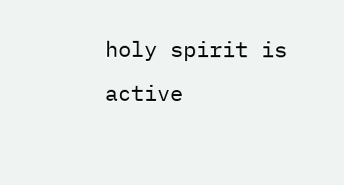holy spirit is active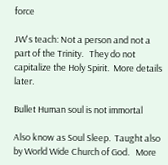force

JW's teach: Not a person and not a part of the Trinity.   They do not capitalize the Holy Spirit.  More details later.

Bullet Human soul is not immortal

Also know as Soul Sleep.  Taught also by World Wide Church of God.   More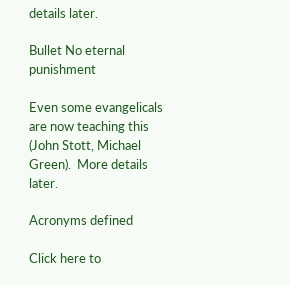details later.

Bullet No eternal punishment

Even some evangelicals are now teaching this (John Stott, Michael Green).  More details later.

Acronyms defined

Click here to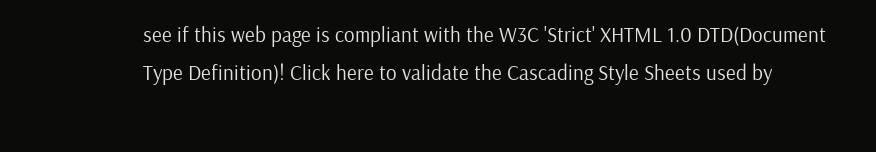see if this web page is compliant with the W3C 'Strict' XHTML 1.0 DTD(Document Type Definition)! Click here to validate the Cascading Style Sheets used by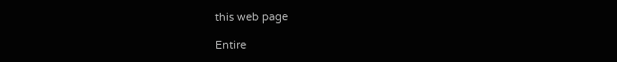this web page

Entire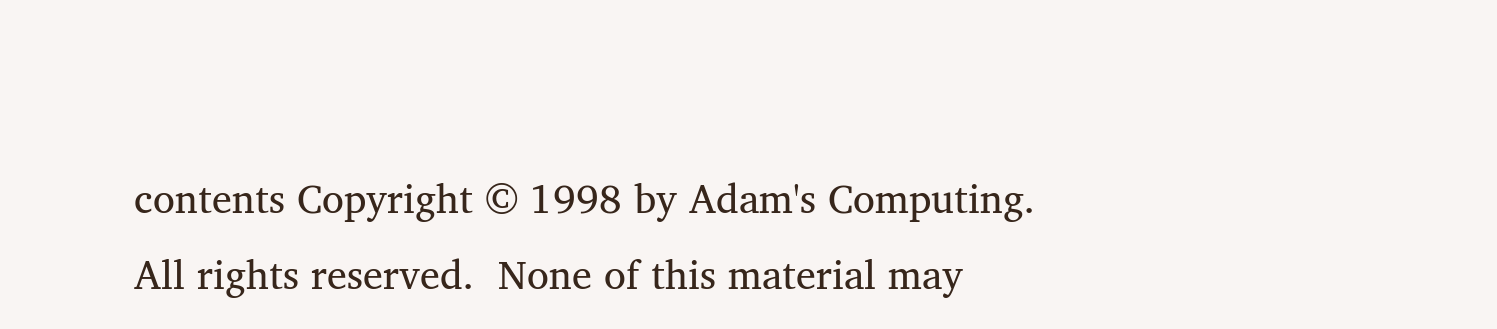contents Copyright © 1998 by Adam's Computing.   All rights reserved.  None of this material may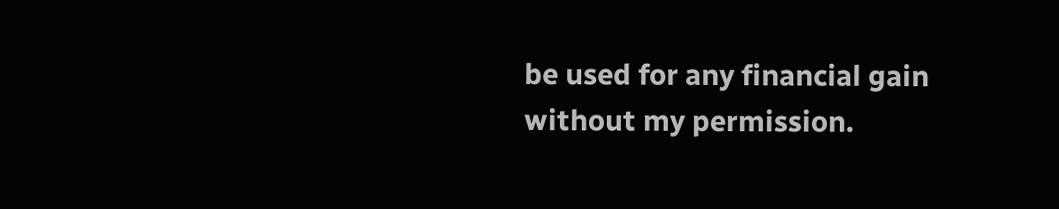be used for any financial gain without my permission.